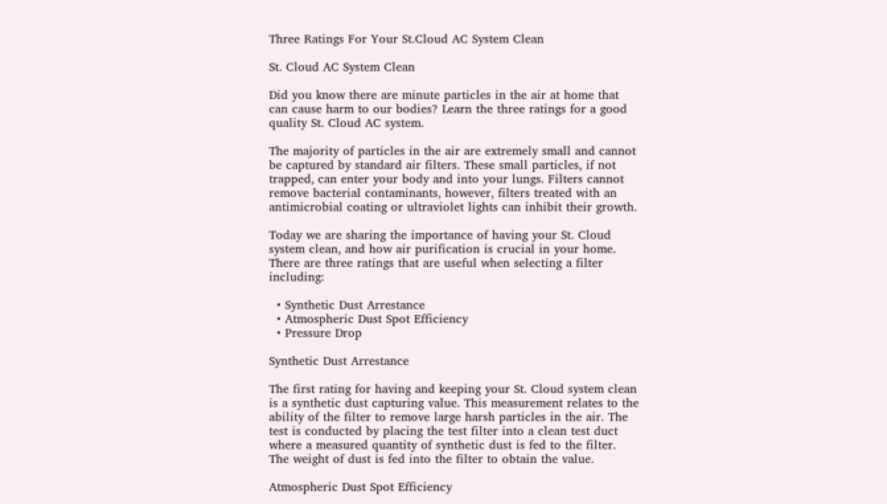Three Ratings For Your St.Cloud AC System Clean

St. Cloud AC System Clean

Did you know there are minute particles in the air at home that can cause harm to our bodies? Learn the three ratings for a good quality St. Cloud AC system.

The majority of particles in the air are extremely small and cannot be captured by standard air filters. These small particles, if not trapped, can enter your body and into your lungs. Filters cannot remove bacterial contaminants, however, filters treated with an antimicrobial coating or ultraviolet lights can inhibit their growth.

Today we are sharing the importance of having your St. Cloud system clean, and how air purification is crucial in your home. There are three ratings that are useful when selecting a filter including:

  • Synthetic Dust Arrestance
  • Atmospheric Dust Spot Efficiency
  • Pressure Drop

Synthetic Dust Arrestance

The first rating for having and keeping your St. Cloud system clean is a synthetic dust capturing value. This measurement relates to the ability of the filter to remove large harsh particles in the air. The test is conducted by placing the test filter into a clean test duct where a measured quantity of synthetic dust is fed to the filter. The weight of dust is fed into the filter to obtain the value.

Atmospheric Dust Spot Efficiency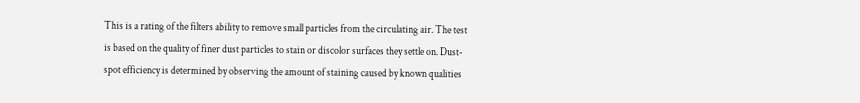This is a rating of the filters ability to remove small particles from the circulating air. The test is based on the quality of finer dust particles to stain or discolor surfaces they settle on. Dust-spot efficiency is determined by observing the amount of staining caused by known qualities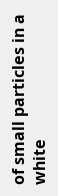of small particles in a white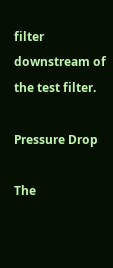filter downstream of the test filter.

Pressure Drop

The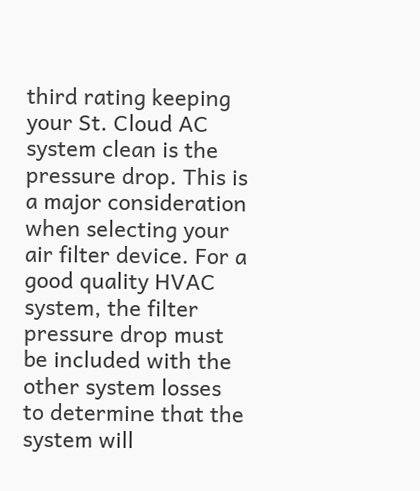third rating keeping your St. Cloud AC system clean is the pressure drop. This is a major consideration when selecting your air filter device. For a good quality HVAC system, the filter pressure drop must be included with the other system losses to determine that the system will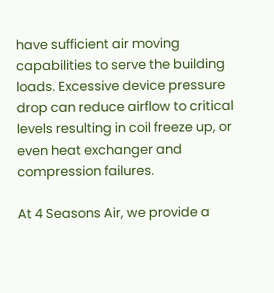have sufficient air moving capabilities to serve the building loads. Excessive device pressure drop can reduce airflow to critical levels resulting in coil freeze up, or even heat exchanger and compression failures.

At 4 Seasons Air, we provide a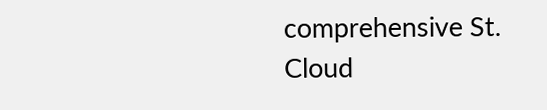comprehensive St. Cloud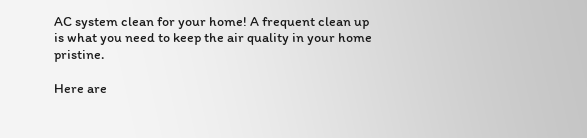AC system clean for your home! A frequent clean up is what you need to keep the air quality in your home pristine.

Here are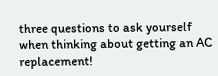three questions to ask yourself when thinking about getting an AC replacement!